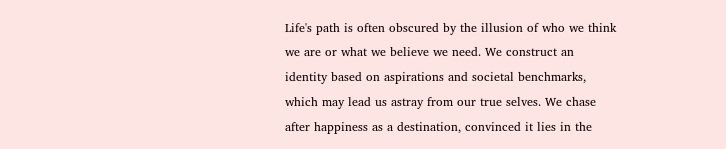Life's path is often obscured by the illusion of who we think we are or what we believe we need. We construct an identity based on aspirations and societal benchmarks, which may lead us astray from our true selves. We chase after happiness as a destination, convinced it lies in the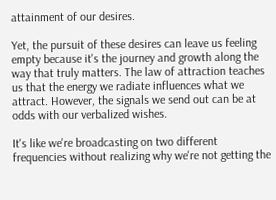attainment of our desires.

Yet, the pursuit of these desires can leave us feeling empty because it's the journey and growth along the way that truly matters. The law of attraction teaches us that the energy we radiate influences what we attract. However, the signals we send out can be at odds with our verbalized wishes.

It's like we're broadcasting on two different frequencies without realizing why we're not getting the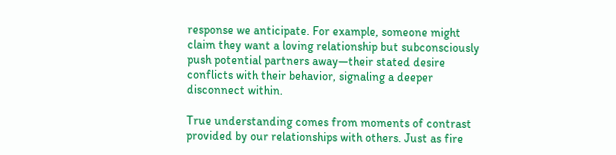response we anticipate. For example, someone might claim they want a loving relationship but subconsciously push potential partners away—their stated desire conflicts with their behavior, signaling a deeper disconnect within.

True understanding comes from moments of contrast provided by our relationships with others. Just as fire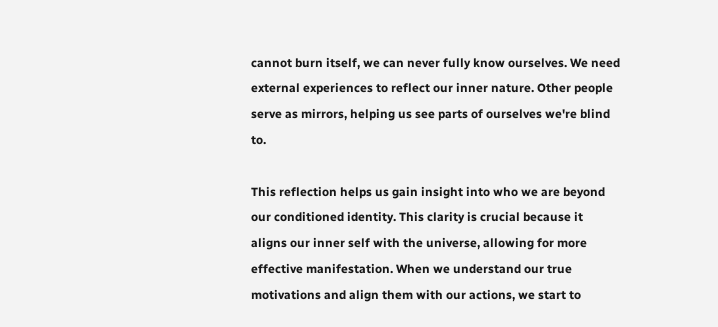cannot burn itself, we can never fully know ourselves. We need external experiences to reflect our inner nature. Other people serve as mirrors, helping us see parts of ourselves we're blind to.

This reflection helps us gain insight into who we are beyond our conditioned identity. This clarity is crucial because it aligns our inner self with the universe, allowing for more effective manifestation. When we understand our true motivations and align them with our actions, we start to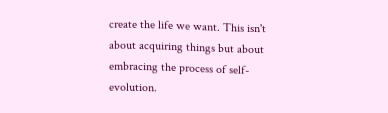create the life we want. This isn't about acquiring things but about embracing the process of self-evolution.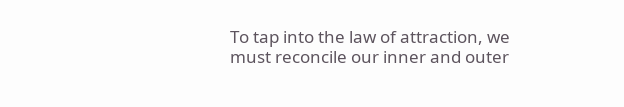To tap into the law of attraction, we must reconcile our inner and outer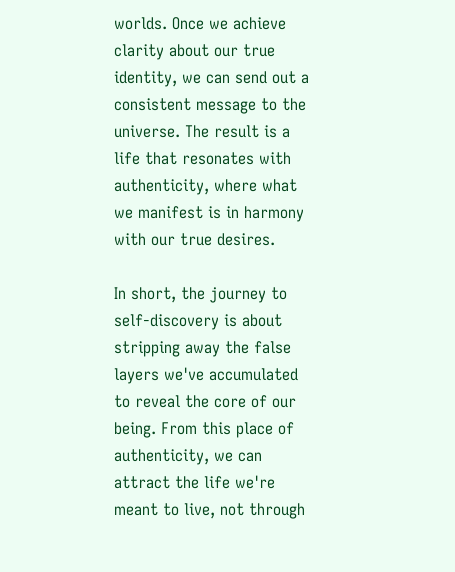worlds. Once we achieve clarity about our true identity, we can send out a consistent message to the universe. The result is a life that resonates with authenticity, where what we manifest is in harmony with our true desires.

In short, the journey to self-discovery is about stripping away the false layers we've accumulated to reveal the core of our being. From this place of authenticity, we can attract the life we're meant to live, not through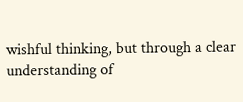wishful thinking, but through a clear understanding of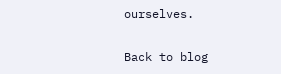ourselves.

Back to blog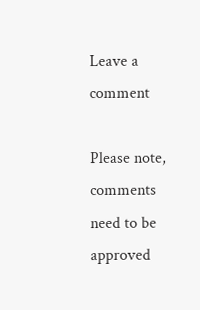Leave a comment

Please note, comments need to be approved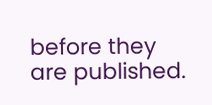before they are published.